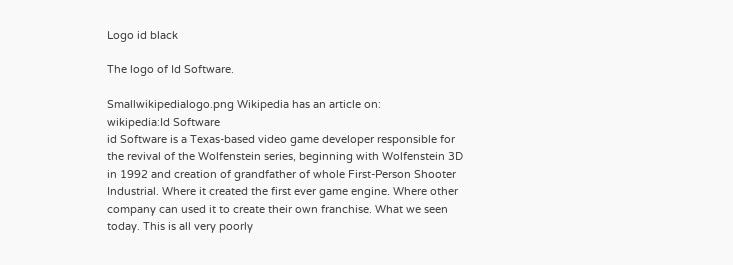Logo id black

The logo of Id Software.

Smallwikipedialogo.png Wikipedia has an article on:
wikipedia:Id Software
id Software is a Texas-based video game developer responsible for the revival of the Wolfenstein series, beginning with Wolfenstein 3D in 1992 and creation of grandfather of whole First-Person Shooter Industrial. Where it created the first ever game engine. Where other company can used it to create their own franchise. What we seen today. This is all very poorly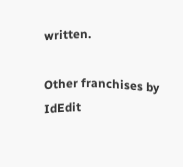written.

Other franchises by IdEdit